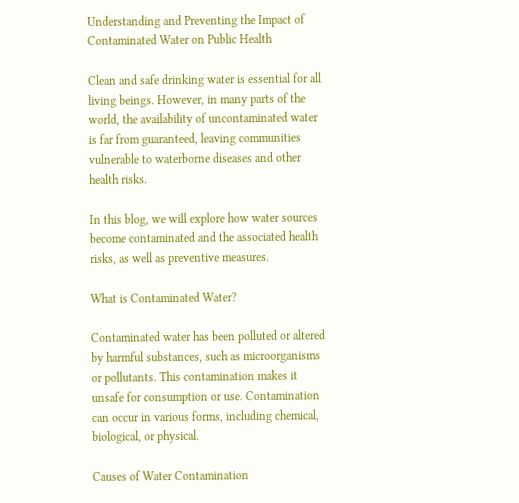Understanding and Preventing the Impact of Contaminated Water on Public Health

Clean and safe drinking water is essential for all living beings. However, in many parts of the world, the availability of uncontaminated water is far from guaranteed, leaving communities vulnerable to waterborne diseases and other health risks.

In this blog, we will explore how water sources become contaminated and the associated health risks, as well as preventive measures.

What is Contaminated Water?

Contaminated water has been polluted or altered by harmful substances, such as microorganisms or pollutants. This contamination makes it unsafe for consumption or use. Contamination can occur in various forms, including chemical, biological, or physical.

Causes of Water Contamination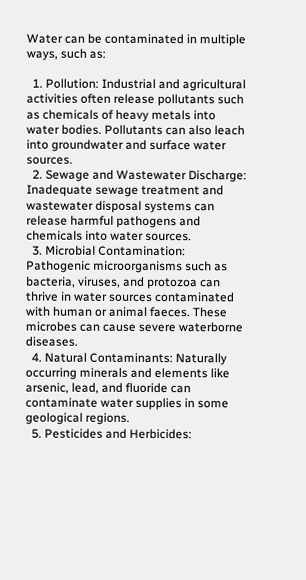Water can be contaminated in multiple ways, such as:

  1. Pollution: Industrial and agricultural activities often release pollutants such as chemicals of heavy metals into water bodies. Pollutants can also leach into groundwater and surface water sources.
  2. Sewage and Wastewater Discharge: Inadequate sewage treatment and wastewater disposal systems can release harmful pathogens and chemicals into water sources.
  3. Microbial Contamination: Pathogenic microorganisms such as bacteria, viruses, and protozoa can thrive in water sources contaminated with human or animal faeces. These microbes can cause severe waterborne diseases.
  4. Natural Contaminants: Naturally occurring minerals and elements like arsenic, lead, and fluoride can contaminate water supplies in some geological regions.
  5. Pesticides and Herbicides: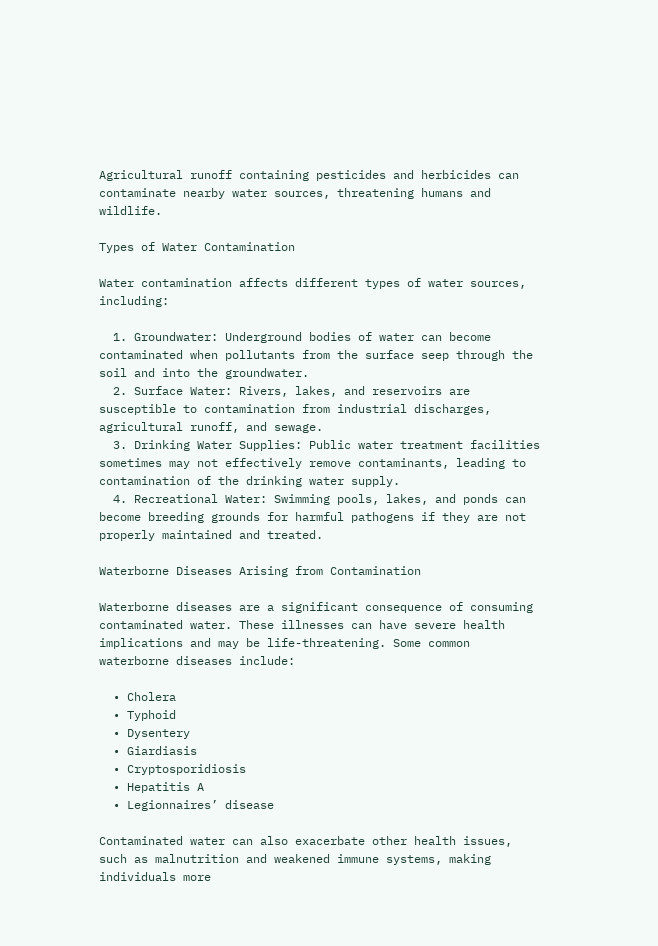Agricultural runoff containing pesticides and herbicides can contaminate nearby water sources, threatening humans and wildlife.

Types of Water Contamination

Water contamination affects different types of water sources, including:

  1. Groundwater: Underground bodies of water can become contaminated when pollutants from the surface seep through the soil and into the groundwater.
  2. Surface Water: Rivers, lakes, and reservoirs are susceptible to contamination from industrial discharges, agricultural runoff, and sewage.
  3. Drinking Water Supplies: Public water treatment facilities sometimes may not effectively remove contaminants, leading to contamination of the drinking water supply.
  4. Recreational Water: Swimming pools, lakes, and ponds can become breeding grounds for harmful pathogens if they are not properly maintained and treated.

Waterborne Diseases Arising from Contamination

Waterborne diseases are a significant consequence of consuming contaminated water. These illnesses can have severe health implications and may be life-threatening. Some common waterborne diseases include:

  • Cholera
  • Typhoid
  • Dysentery
  • Giardiasis
  • Cryptosporidiosis
  • Hepatitis A
  • Legionnaires’ disease

Contaminated water can also exacerbate other health issues, such as malnutrition and weakened immune systems, making individuals more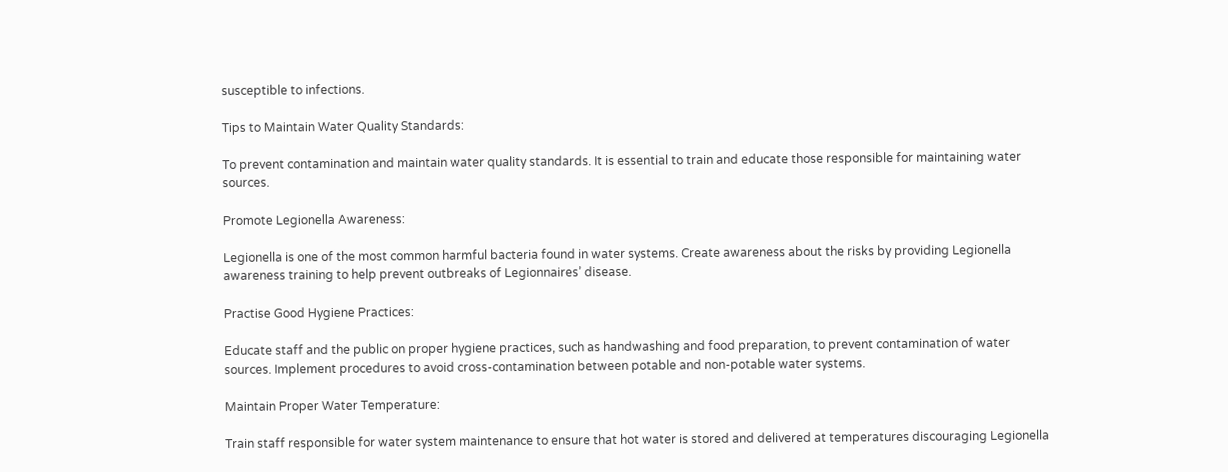susceptible to infections.

Tips to Maintain Water Quality Standards:

To prevent contamination and maintain water quality standards. It is essential to train and educate those responsible for maintaining water sources.

Promote Legionella Awareness:

Legionella is one of the most common harmful bacteria found in water systems. Create awareness about the risks by providing Legionella awareness training to help prevent outbreaks of Legionnaires’ disease.

Practise Good Hygiene Practices:

Educate staff and the public on proper hygiene practices, such as handwashing and food preparation, to prevent contamination of water sources. Implement procedures to avoid cross-contamination between potable and non-potable water systems.

Maintain Proper Water Temperature:

Train staff responsible for water system maintenance to ensure that hot water is stored and delivered at temperatures discouraging Legionella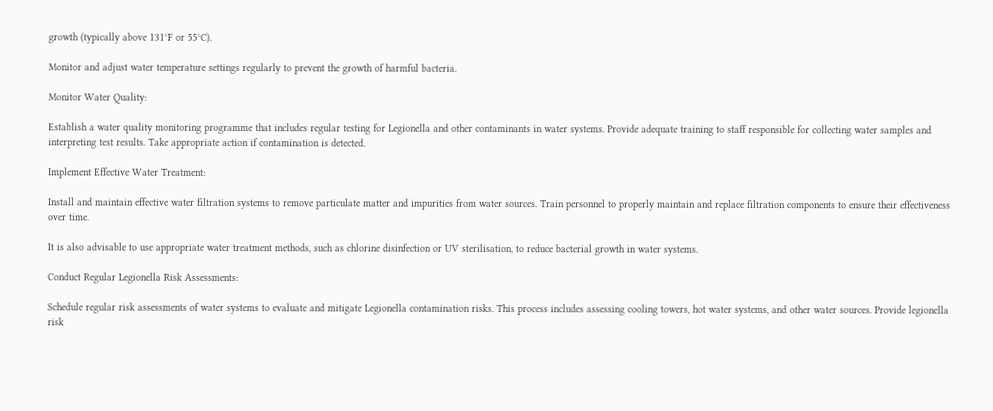growth (typically above 131°F or 55°C).

Monitor and adjust water temperature settings regularly to prevent the growth of harmful bacteria.

Monitor Water Quality:

Establish a water quality monitoring programme that includes regular testing for Legionella and other contaminants in water systems. Provide adequate training to staff responsible for collecting water samples and interpreting test results. Take appropriate action if contamination is detected.

Implement Effective Water Treatment:

Install and maintain effective water filtration systems to remove particulate matter and impurities from water sources. Train personnel to properly maintain and replace filtration components to ensure their effectiveness over time.

It is also advisable to use appropriate water treatment methods, such as chlorine disinfection or UV sterilisation, to reduce bacterial growth in water systems.

Conduct Regular Legionella Risk Assessments:

Schedule regular risk assessments of water systems to evaluate and mitigate Legionella contamination risks. This process includes assessing cooling towers, hot water systems, and other water sources. Provide legionella risk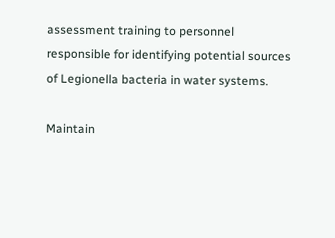assessment training to personnel responsible for identifying potential sources of Legionella bacteria in water systems.

Maintain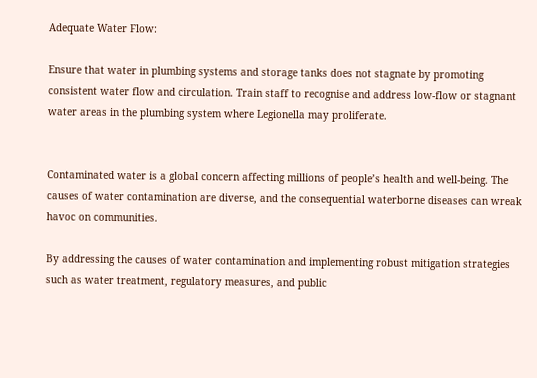Adequate Water Flow:

Ensure that water in plumbing systems and storage tanks does not stagnate by promoting consistent water flow and circulation. Train staff to recognise and address low-flow or stagnant water areas in the plumbing system where Legionella may proliferate.


Contaminated water is a global concern affecting millions of people’s health and well-being. The causes of water contamination are diverse, and the consequential waterborne diseases can wreak havoc on communities.

By addressing the causes of water contamination and implementing robust mitigation strategies such as water treatment, regulatory measures, and public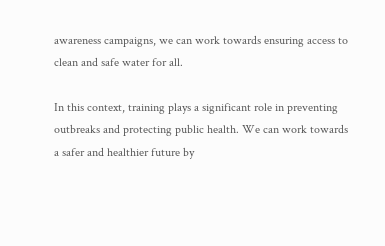awareness campaigns, we can work towards ensuring access to clean and safe water for all.

In this context, training plays a significant role in preventing outbreaks and protecting public health. We can work towards a safer and healthier future by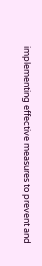implementing effective measures to prevent and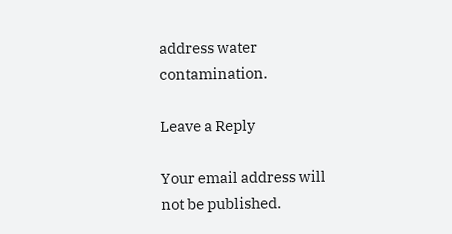address water contamination.

Leave a Reply

Your email address will not be published.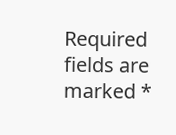Required fields are marked *